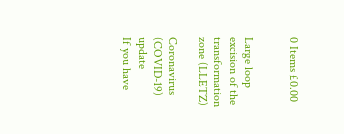0 Items £0.00


Large loop excision of the transformation zone (LLETZ)

Coronavirus (COVID-19) update
If you have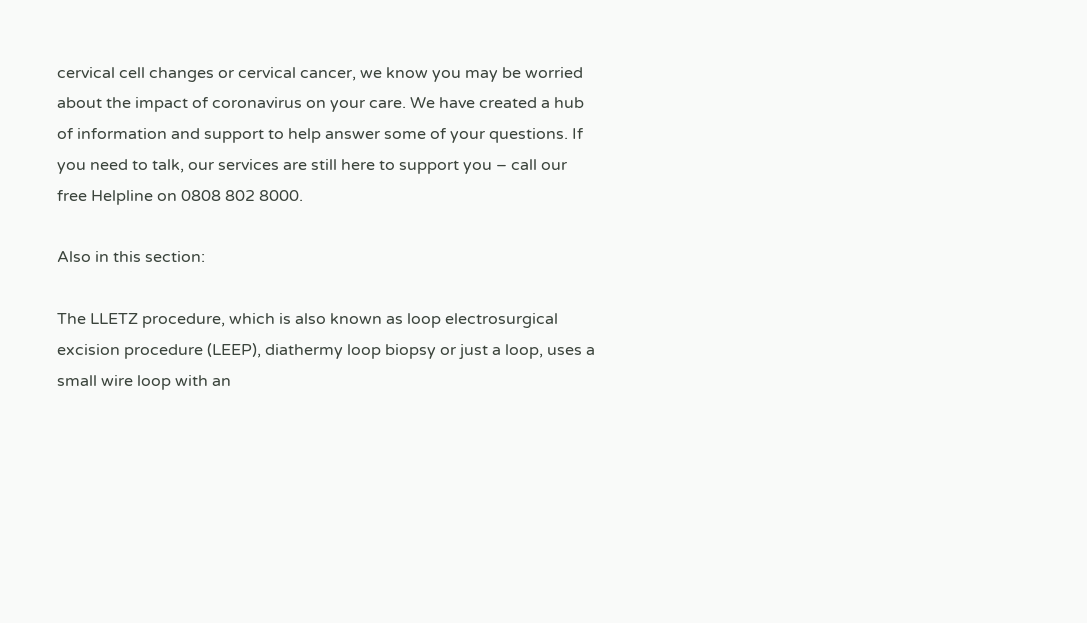cervical cell changes or cervical cancer, we know you may be worried about the impact of coronavirus on your care. We have created a hub of information and support to help answer some of your questions. If you need to talk, our services are still here to support you – call our free Helpline on 0808 802 8000.

Also in this section:

The LLETZ procedure, which is also known as loop electrosurgical excision procedure (LEEP), diathermy loop biopsy or just a loop, uses a small wire loop with an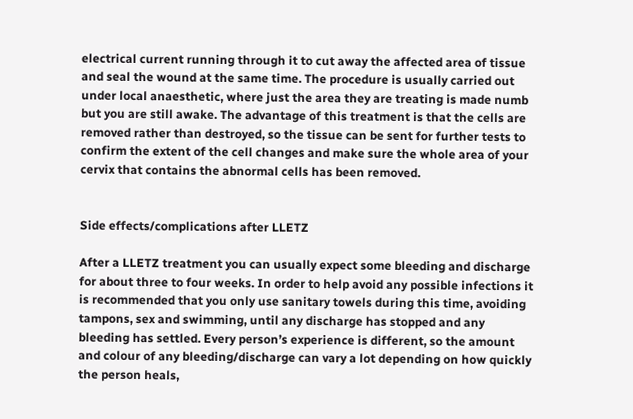electrical current running through it to cut away the affected area of tissue and seal the wound at the same time. The procedure is usually carried out under local anaesthetic, where just the area they are treating is made numb but you are still awake. The advantage of this treatment is that the cells are removed rather than destroyed, so the tissue can be sent for further tests to confirm the extent of the cell changes and make sure the whole area of your cervix that contains the abnormal cells has been removed.


Side effects/complications after LLETZ

After a LLETZ treatment you can usually expect some bleeding and discharge for about three to four weeks. In order to help avoid any possible infections it is recommended that you only use sanitary towels during this time, avoiding tampons, sex and swimming, until any discharge has stopped and any bleeding has settled. Every person’s experience is different, so the amount and colour of any bleeding/discharge can vary a lot depending on how quickly the person heals,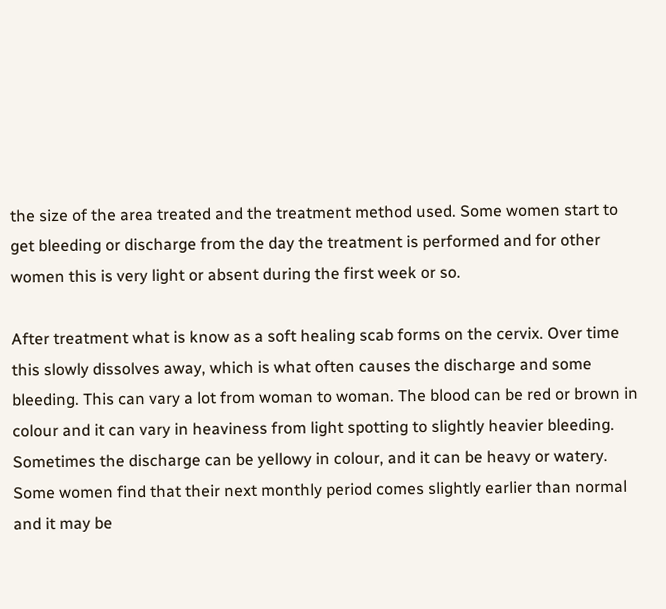the size of the area treated and the treatment method used. Some women start to get bleeding or discharge from the day the treatment is performed and for other women this is very light or absent during the first week or so.

After treatment what is know as a soft healing scab forms on the cervix. Over time this slowly dissolves away, which is what often causes the discharge and some bleeding. This can vary a lot from woman to woman. The blood can be red or brown in colour and it can vary in heaviness from light spotting to slightly heavier bleeding. Sometimes the discharge can be yellowy in colour, and it can be heavy or watery. Some women find that their next monthly period comes slightly earlier than normal and it may be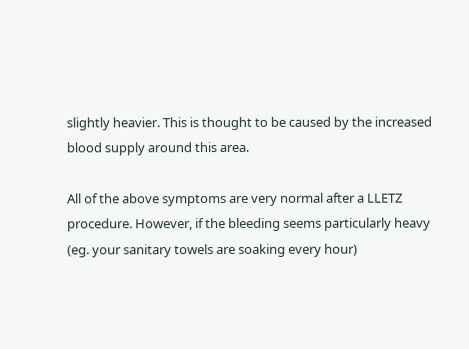slightly heavier. This is thought to be caused by the increased blood supply around this area.

All of the above symptoms are very normal after a LLETZ procedure. However, if the bleeding seems particularly heavy (eg. your sanitary towels are soaking every hour)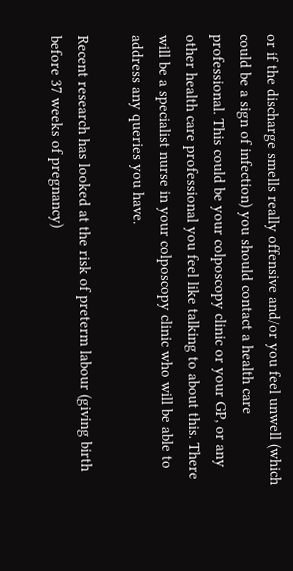or if the discharge smells really offensive and/or you feel unwell (which could be a sign of infection) you should contact a health care professional. This could be your colposcopy clinic or your GP, or any other health care professional you feel like talking to about this. There will be a specialist nurse in your colposcopy clinic who will be able to address any queries you have.

Recent research has looked at the risk of preterm labour (giving birth before 37 weeks of pregnancy)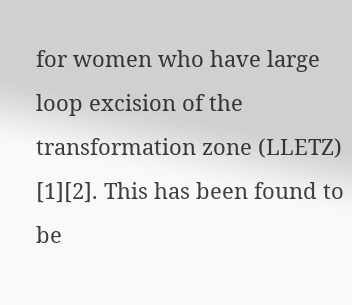for women who have large loop excision of the transformation zone (LLETZ) [1][2]. This has been found to be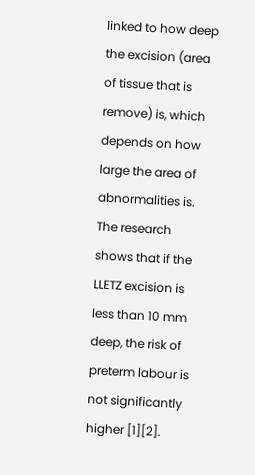linked to how deep the excision (area of tissue that is remove) is, which depends on how large the area of abnormalities is. The research shows that if the LLETZ excision is less than 10 mm deep, the risk of preterm labour is not significantly higher [1][2].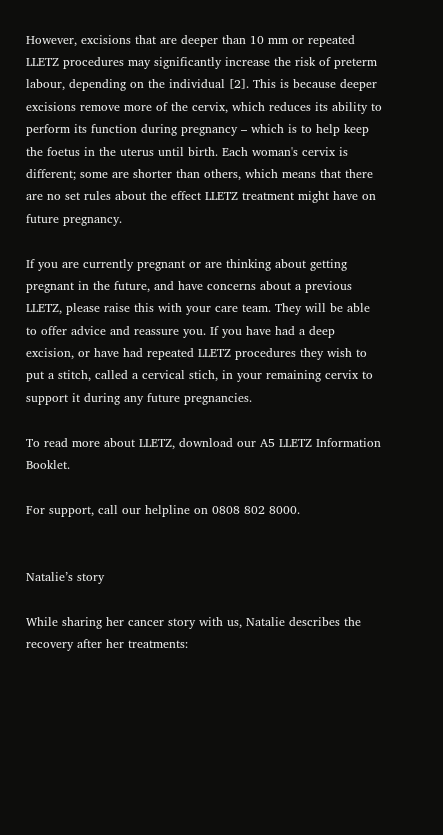However, excisions that are deeper than 10 mm or repeated LLETZ procedures may significantly increase the risk of preterm labour, depending on the individual [2]. This is because deeper excisions remove more of the cervix, which reduces its ability to perform its function during pregnancy – which is to help keep the foetus in the uterus until birth. Each woman's cervix is different; some are shorter than others, which means that there are no set rules about the effect LLETZ treatment might have on future pregnancy.

If you are currently pregnant or are thinking about getting pregnant in the future, and have concerns about a previous LLETZ, please raise this with your care team. They will be able to offer advice and reassure you. If you have had a deep excision, or have had repeated LLETZ procedures they wish to put a stitch, called a cervical stich, in your remaining cervix to support it during any future pregnancies.

To read more about LLETZ, download our A5 LLETZ Information Booklet.

For support, call our helpline on 0808 802 8000.


Natalie’s story

While sharing her cancer story with us, Natalie describes the recovery after her treatments: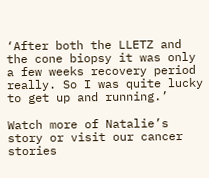‘After both the LLETZ and the cone biopsy it was only a few weeks recovery period really. So I was quite lucky to get up and running.’

Watch more of Natalie’s story or visit our cancer stories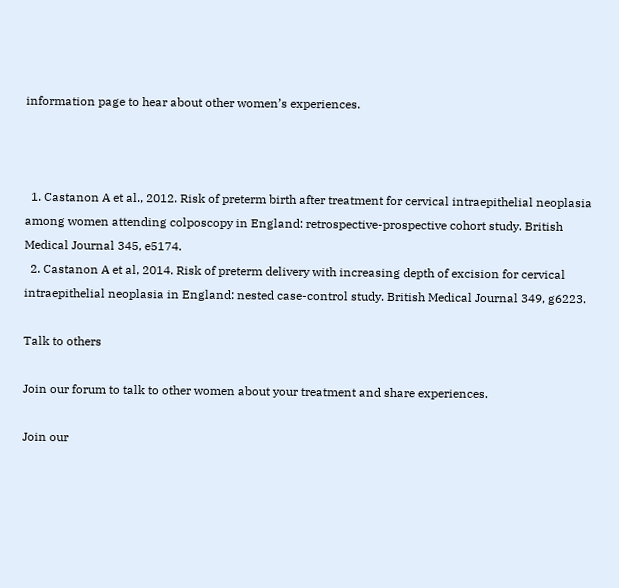information page to hear about other women’s experiences.



  1. Castanon A et al., 2012. Risk of preterm birth after treatment for cervical intraepithelial neoplasia among women attending colposcopy in England: retrospective-prospective cohort study. British Medical Journal 345, e5174.
  2. Castanon A et al, 2014. Risk of preterm delivery with increasing depth of excision for cervical intraepithelial neoplasia in England: nested case-control study. British Medical Journal 349, g6223.

Talk to others

Join our forum to talk to other women about your treatment and share experiences.

Join our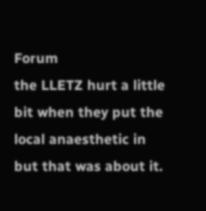Forum
the LLETZ hurt a little bit when they put the local anaesthetic in but that was about it.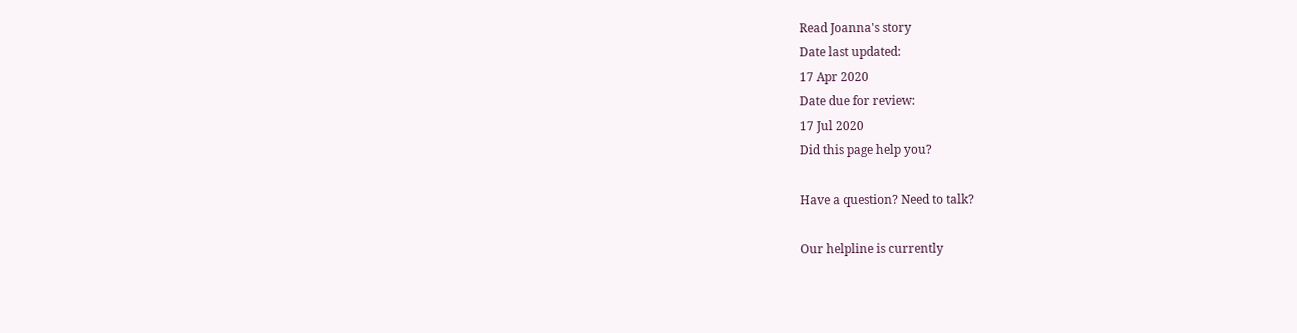Read Joanna's story
Date last updated:
17 Apr 2020
Date due for review:
17 Jul 2020
Did this page help you?

Have a question? Need to talk?

Our helpline is currently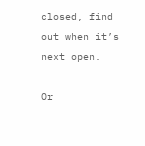closed, find out when it’s next open.

Or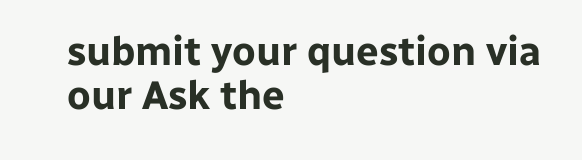submit your question via our Ask the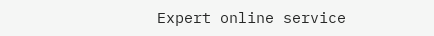Expert online service